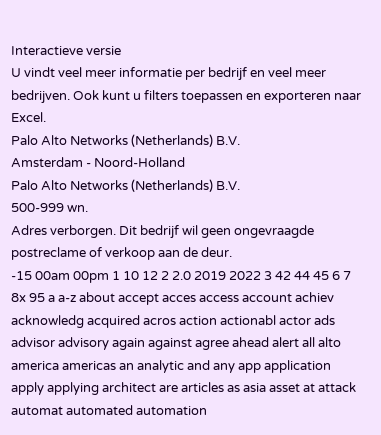Interactieve versie
U vindt veel meer informatie per bedrijf en veel meer bedrijven. Ook kunt u filters toepassen en exporteren naar Excel.
Palo Alto Networks (Netherlands) B.V.
Amsterdam - Noord-Holland
Palo Alto Networks (Netherlands) B.V.
500-999 wn.
Adres verborgen. Dit bedrijf wil geen ongevraagde postreclame of verkoop aan de deur.
-15 00am 00pm 1 10 12 2 2.0 2019 2022 3 42 44 45 6 7 8x 95 a a-z about accept acces access account achiev acknowledg acquired acros action actionabl actor ads advisor advisory again against agree ahead alert all alto america americas an analytic and any app application apply applying architect are articles as asia asset at attack automat automated automation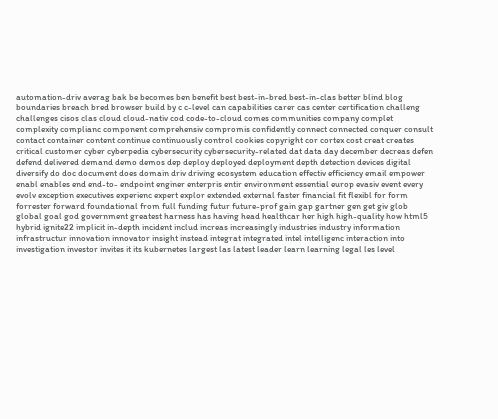automation-driv averag bak be becomes ben benefit best best-in-bred best-in-clas better blind blog boundaries breach bred browser build by c c-level can capabilities carer cas center certification challeng challenges cisos clas cloud cloud-nativ cod code-to-cloud comes communities company complet complexity complianc component comprehensiv compromis confidently connect connected conquer consult contact container content continue continuously control cookies copyright cor cortex cost creat creates critical customer cyber cyberpedia cybersecurity cybersecurity-related dat data day december decreas defen defend delivered demand demo demos dep deploy deployed deployment depth detection devices digital diversify do doc document does domain driv driving ecosystem education effectiv efficiency email empower enabl enables end end-to- endpoint enginer enterpris entir environment essential europ evasiv event every evolv exception executives experienc expert explor extended external faster financial fit flexibl for form forrester forward foundational from full funding futur future-prof gain gap gartner gen get giv glob global goal god government greatest harness has having head healthcar her high high-quality how html5 hybrid ignite22 implicit in-depth incident includ increas increasingly industries industry information infrastructur innovation innovator insight instead integrat integrated intel intelligenc interaction into investigation investor invites it its kubernetes largest las latest leader learn learning legal les level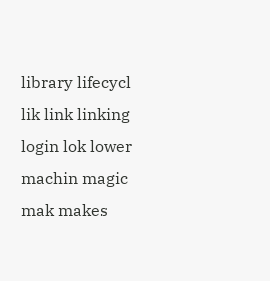library lifecycl lik link linking login lok lower machin magic mak makes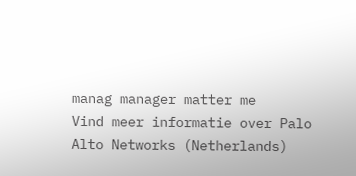manag manager matter me
Vind meer informatie over Palo Alto Networks (Netherlands)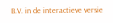B.V. in de interactieve versie